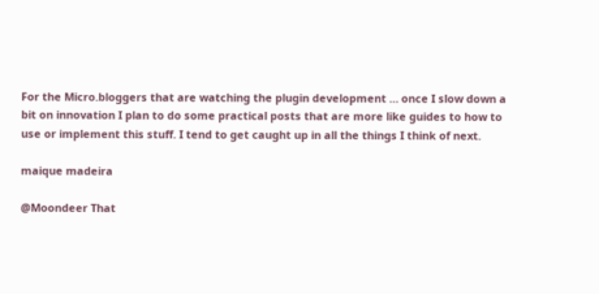For the Micro.bloggers that are watching the plugin development … once I slow down a bit on innovation I plan to do some practical posts that are more like guides to how to use or implement this stuff. I tend to get caught up in all the things I think of next.

maique madeira

@Moondeer That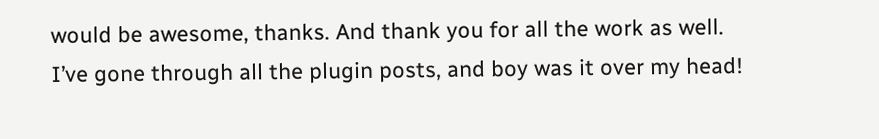would be awesome, thanks. And thank you for all the work as well. I’ve gone through all the plugin posts, and boy was it over my head!